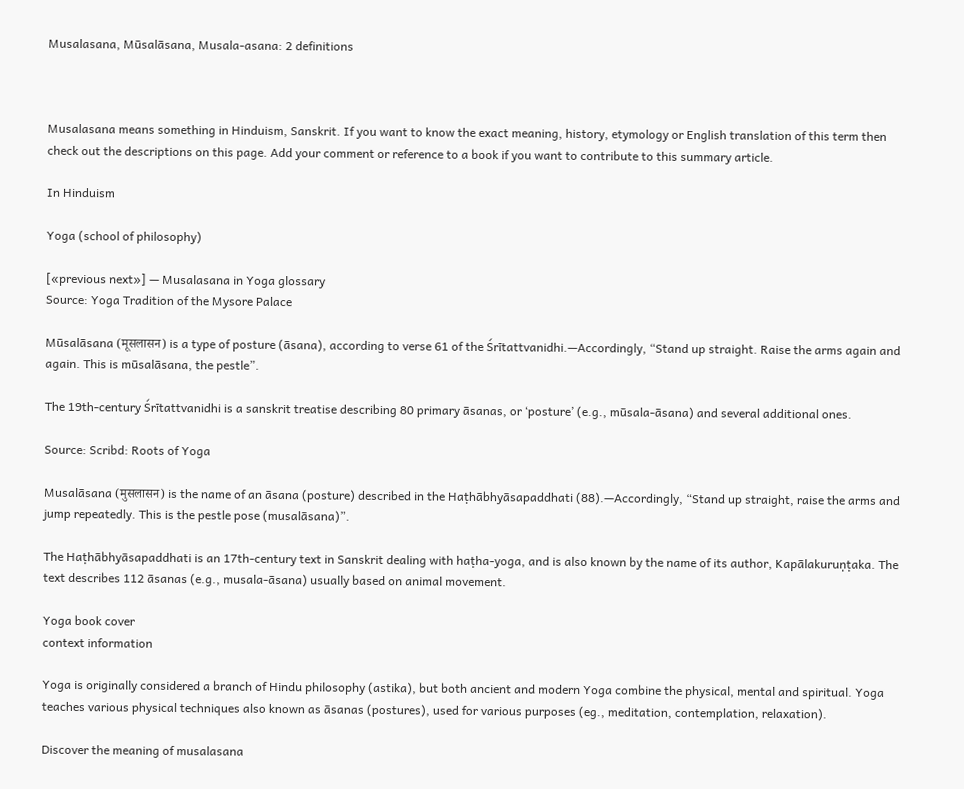Musalasana, Mūsalāsana, Musala-asana: 2 definitions



Musalasana means something in Hinduism, Sanskrit. If you want to know the exact meaning, history, etymology or English translation of this term then check out the descriptions on this page. Add your comment or reference to a book if you want to contribute to this summary article.

In Hinduism

Yoga (school of philosophy)

[«previous next»] — Musalasana in Yoga glossary
Source: Yoga Tradition of the Mysore Palace

Mūsalāsana (मूसलासन) is a type of posture (āsana), according to verse 61 of the Śrītattvanidhi.—Accordingly, “Stand up straight. Raise the arms again and again. This is mūsalāsana, the pestle”.

The 19th-century Śrītattvanidhi is a sanskrit treatise describing 80 primary āsanas, or ‘posture’ (e.g., mūsala-āsana) and several additional ones.

Source: Scribd: Roots of Yoga

Musalāsana (मुसलासन) is the name of an āsana (posture) described in the Haṭhābhyāsapaddhati (88).—Accordingly, “Stand up straight, raise the arms and jump repeatedly. This is the pestle pose (musalāsana)”.

The Haṭhābhyāsapaddhati is an 17th-century text in Sanskrit dealing with haṭha-yoga, and is also known by the name of its author, Kapālakuruṇṭaka. The text describes 112 āsanas (e.g., musala-āsana) usually based on animal movement.

Yoga book cover
context information

Yoga is originally considered a branch of Hindu philosophy (astika), but both ancient and modern Yoga combine the physical, mental and spiritual. Yoga teaches various physical techniques also known as āsanas (postures), used for various purposes (eg., meditation, contemplation, relaxation).

Discover the meaning of musalasana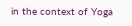in the context of Yoga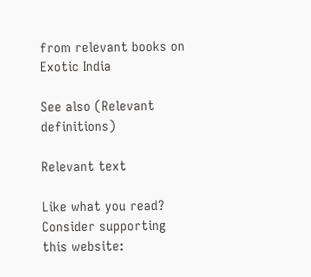from relevant books on Exotic India

See also (Relevant definitions)

Relevant text

Like what you read? Consider supporting this website: